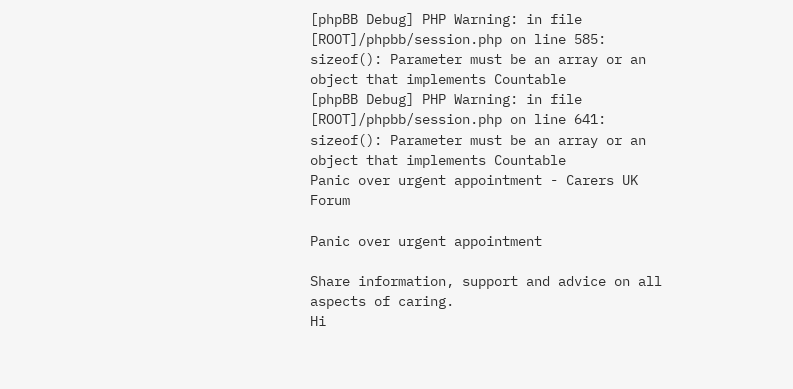[phpBB Debug] PHP Warning: in file [ROOT]/phpbb/session.php on line 585: sizeof(): Parameter must be an array or an object that implements Countable
[phpBB Debug] PHP Warning: in file [ROOT]/phpbb/session.php on line 641: sizeof(): Parameter must be an array or an object that implements Countable
Panic over urgent appointment - Carers UK Forum

Panic over urgent appointment

Share information, support and advice on all aspects of caring.
Hi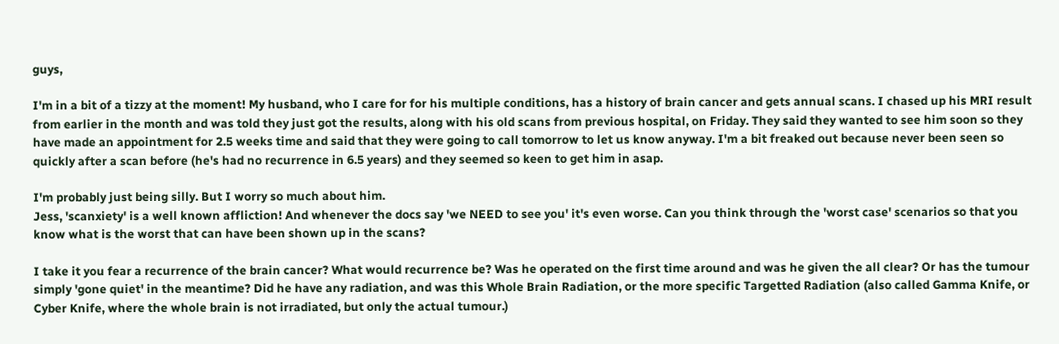guys,

I'm in a bit of a tizzy at the moment! My husband, who I care for for his multiple conditions, has a history of brain cancer and gets annual scans. I chased up his MRI result from earlier in the month and was told they just got the results, along with his old scans from previous hospital, on Friday. They said they wanted to see him soon so they have made an appointment for 2.5 weeks time and said that they were going to call tomorrow to let us know anyway. I'm a bit freaked out because never been seen so quickly after a scan before (he's had no recurrence in 6.5 years) and they seemed so keen to get him in asap.

I'm probably just being silly. But I worry so much about him.
Jess, 'scanxiety' is a well known affliction! And whenever the docs say 'we NEED to see you' it's even worse. Can you think through the 'worst case' scenarios so that you know what is the worst that can have been shown up in the scans?

I take it you fear a recurrence of the brain cancer? What would recurrence be? Was he operated on the first time around and was he given the all clear? Or has the tumour simply 'gone quiet' in the meantime? Did he have any radiation, and was this Whole Brain Radiation, or the more specific Targetted Radiation (also called Gamma Knife, or Cyber Knife, where the whole brain is not irradiated, but only the actual tumour.)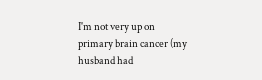I'm not very up on primary brain cancer (my husband had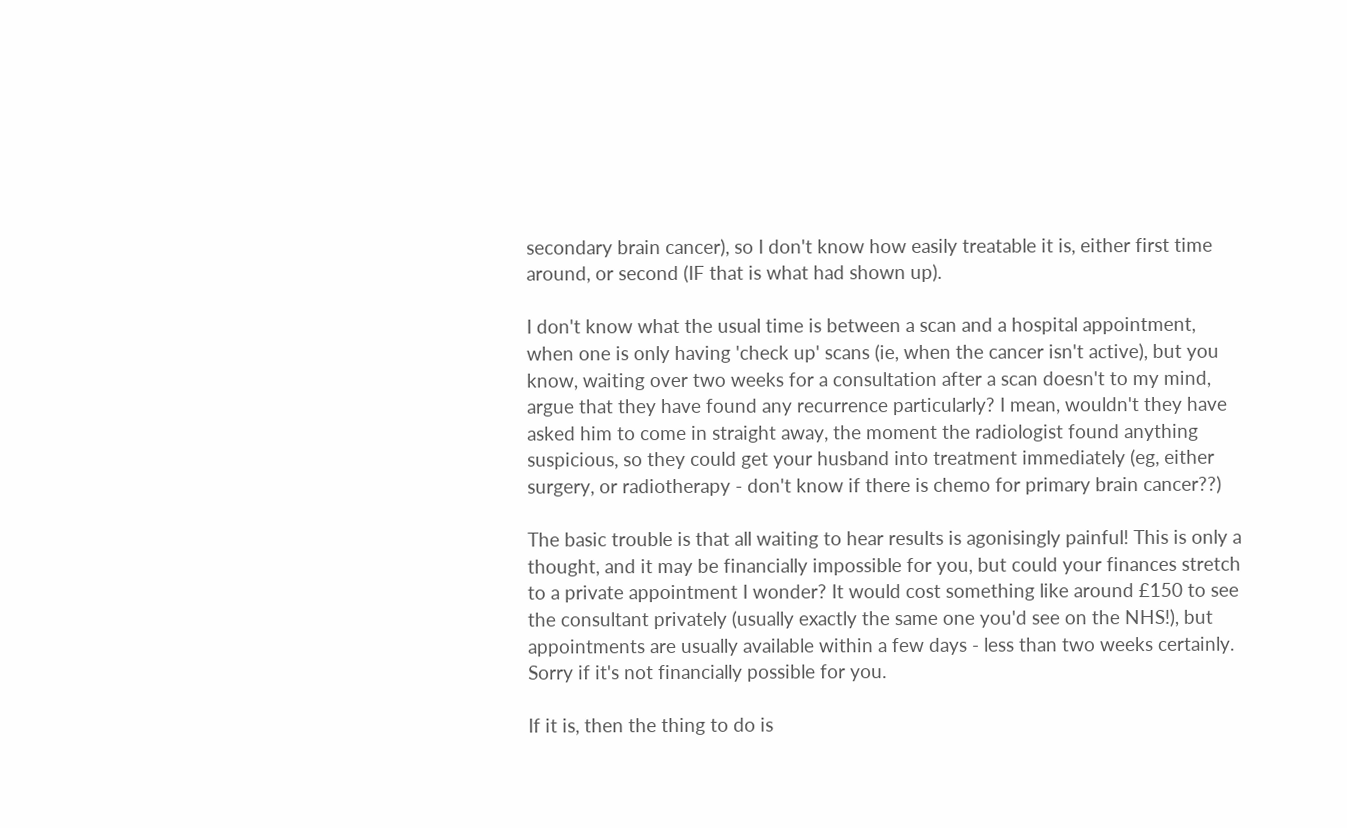secondary brain cancer), so I don't know how easily treatable it is, either first time around, or second (IF that is what had shown up).

I don't know what the usual time is between a scan and a hospital appointment, when one is only having 'check up' scans (ie, when the cancer isn't active), but you know, waiting over two weeks for a consultation after a scan doesn't to my mind, argue that they have found any recurrence particularly? I mean, wouldn't they have asked him to come in straight away, the moment the radiologist found anything suspicious, so they could get your husband into treatment immediately (eg, either surgery, or radiotherapy - don't know if there is chemo for primary brain cancer??)

The basic trouble is that all waiting to hear results is agonisingly painful! This is only a thought, and it may be financially impossible for you, but could your finances stretch to a private appointment I wonder? It would cost something like around £150 to see the consultant privately (usually exactly the same one you'd see on the NHS!), but appointments are usually available within a few days - less than two weeks certainly. Sorry if it's not financially possible for you.

If it is, then the thing to do is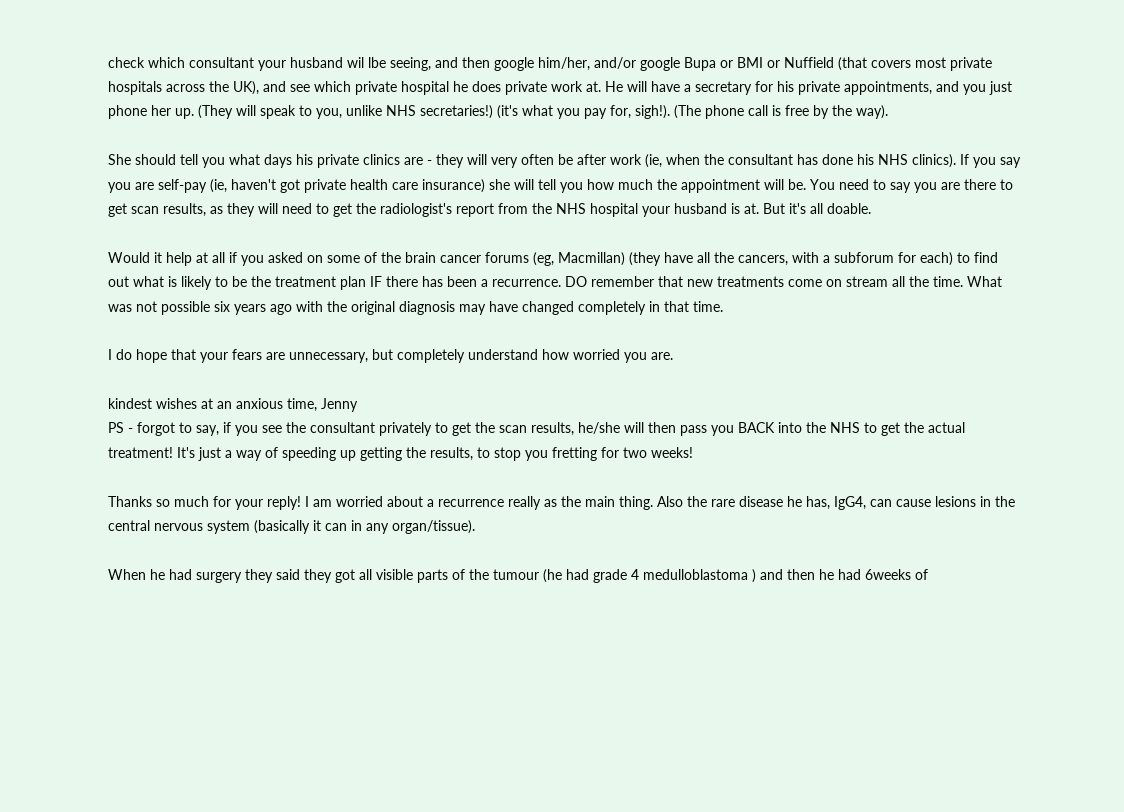check which consultant your husband wil lbe seeing, and then google him/her, and/or google Bupa or BMI or Nuffield (that covers most private hospitals across the UK), and see which private hospital he does private work at. He will have a secretary for his private appointments, and you just phone her up. (They will speak to you, unlike NHS secretaries!) (it's what you pay for, sigh!). (The phone call is free by the way).

She should tell you what days his private clinics are - they will very often be after work (ie, when the consultant has done his NHS clinics). If you say you are self-pay (ie, haven't got private health care insurance) she will tell you how much the appointment will be. You need to say you are there to get scan results, as they will need to get the radiologist's report from the NHS hospital your husband is at. But it's all doable.

Would it help at all if you asked on some of the brain cancer forums (eg, Macmillan) (they have all the cancers, with a subforum for each) to find out what is likely to be the treatment plan IF there has been a recurrence. DO remember that new treatments come on stream all the time. What was not possible six years ago with the original diagnosis may have changed completely in that time.

I do hope that your fears are unnecessary, but completely understand how worried you are.

kindest wishes at an anxious time, Jenny
PS - forgot to say, if you see the consultant privately to get the scan results, he/she will then pass you BACK into the NHS to get the actual treatment! It's just a way of speeding up getting the results, to stop you fretting for two weeks!

Thanks so much for your reply! I am worried about a recurrence really as the main thing. Also the rare disease he has, IgG4, can cause lesions in the central nervous system (basically it can in any organ/tissue).

When he had surgery they said they got all visible parts of the tumour (he had grade 4 medulloblastoma ) and then he had 6weeks of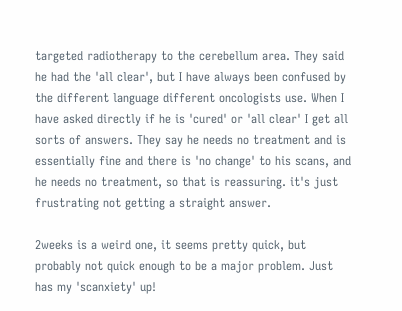targeted radiotherapy to the cerebellum area. They said he had the 'all clear', but I have always been confused by the different language different oncologists use. When I have asked directly if he is 'cured' or 'all clear' I get all sorts of answers. They say he needs no treatment and is essentially fine and there is 'no change' to his scans, and he needs no treatment, so that is reassuring. it's just frustrating not getting a straight answer.

2weeks is a weird one, it seems pretty quick, but probably not quick enough to be a major problem. Just has my 'scanxiety' up!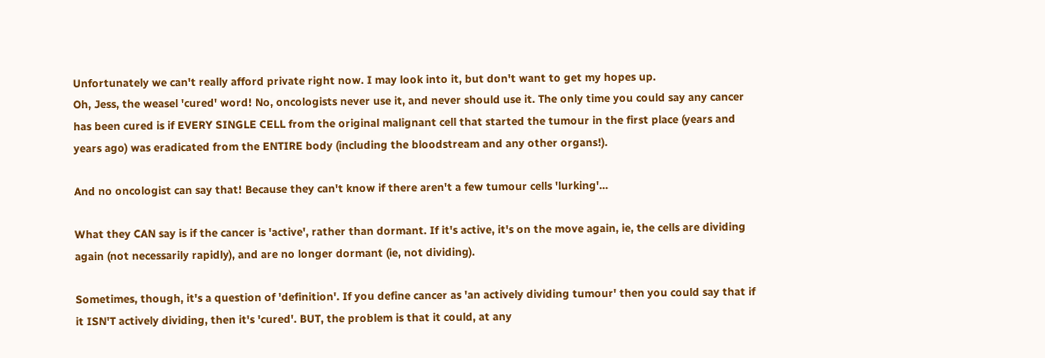Unfortunately we can't really afford private right now. I may look into it, but don't want to get my hopes up.
Oh, Jess, the weasel 'cured' word! No, oncologists never use it, and never should use it. The only time you could say any cancer has been cured is if EVERY SINGLE CELL from the original malignant cell that started the tumour in the first place (years and years ago) was eradicated from the ENTIRE body (including the bloodstream and any other organs!).

And no oncologist can say that! Because they can't know if there aren't a few tumour cells 'lurking'...

What they CAN say is if the cancer is 'active', rather than dormant. If it's active, it's on the move again, ie, the cells are dividing again (not necessarily rapidly), and are no longer dormant (ie, not dividing).

Sometimes, though, it's a question of 'definition'. If you define cancer as 'an actively dividing tumour' then you could say that if it ISN'T actively dividing, then it's 'cured'. BUT, the problem is that it could, at any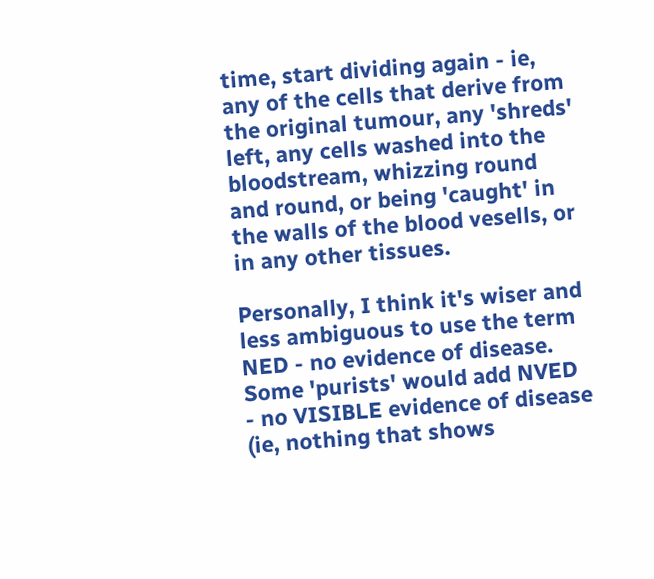time, start dividing again - ie, any of the cells that derive from the original tumour, any 'shreds' left, any cells washed into the bloodstream, whizzing round and round, or being 'caught' in the walls of the blood vesells, or in any other tissues.

Personally, I think it's wiser and less ambiguous to use the term NED - no evidence of disease. Some 'purists' would add NVED - no VISIBLE evidence of disease (ie, nothing that shows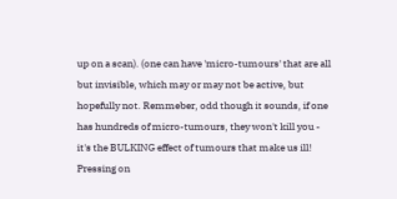up on a scan). (one can have 'micro-tumours' that are all but invisible, which may or may not be active, but hopefully not. Remmeber, odd though it sounds, if one has hundreds of micro-tumours, they won't kill you - it's the BULKING effect of tumours that make us ill! Pressing on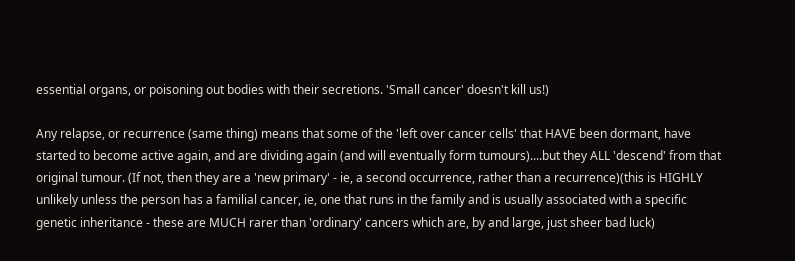essential organs, or poisoning out bodies with their secretions. 'Small cancer' doesn't kill us!)

Any relapse, or recurrence (same thing) means that some of the 'left over cancer cells' that HAVE been dormant, have started to become active again, and are dividing again (and will eventually form tumours)....but they ALL 'descend' from that original tumour. (If not, then they are a 'new primary' - ie, a second occurrence, rather than a recurrence)(this is HIGHLY unlikely unless the person has a familial cancer, ie, one that runs in the family and is usually associated with a specific genetic inheritance - these are MUCH rarer than 'ordinary' cancers which are, by and large, just sheer bad luck)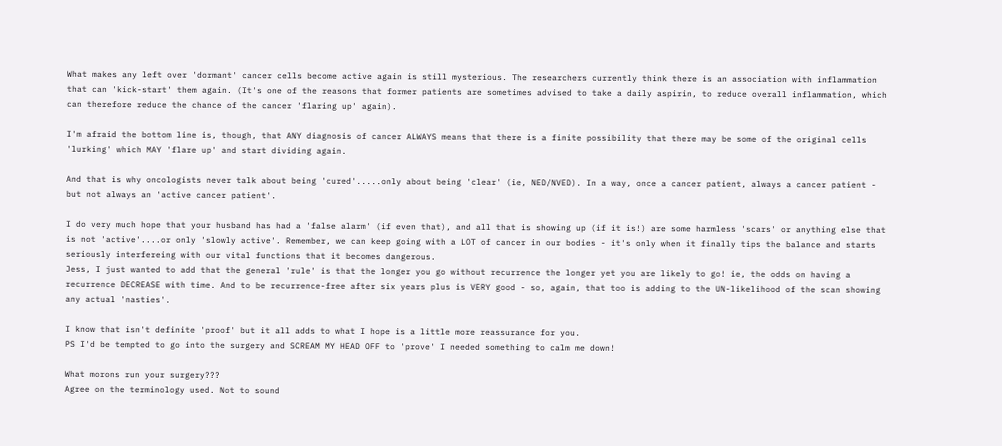What makes any left over 'dormant' cancer cells become active again is still mysterious. The researchers currently think there is an association with inflammation that can 'kick-start' them again. (It's one of the reasons that former patients are sometimes advised to take a daily aspirin, to reduce overall inflammation, which can therefore reduce the chance of the cancer 'flaring up' again).

I'm afraid the bottom line is, though, that ANY diagnosis of cancer ALWAYS means that there is a finite possibility that there may be some of the original cells 'lurking' which MAY 'flare up' and start dividing again.

And that is why oncologists never talk about being 'cured'.....only about being 'clear' (ie, NED/NVED). In a way, once a cancer patient, always a cancer patient - but not always an 'active cancer patient'.

I do very much hope that your husband has had a 'false alarm' (if even that), and all that is showing up (if it is!) are some harmless 'scars' or anything else that is not 'active'....or only 'slowly active'. Remember, we can keep going with a LOT of cancer in our bodies - it's only when it finally tips the balance and starts seriously interfereing with our vital functions that it becomes dangerous.
Jess, I just wanted to add that the general 'rule' is that the longer you go without recurrence the longer yet you are likely to go! ie, the odds on having a recurrence DECREASE with time. And to be recurrence-free after six years plus is VERY good - so, again, that too is adding to the UN-likelihood of the scan showing any actual 'nasties'.

I know that isn't definite 'proof' but it all adds to what I hope is a little more reassurance for you.
PS I'd be tempted to go into the surgery and SCREAM MY HEAD OFF to 'prove' I needed something to calm me down!

What morons run your surgery???
Agree on the terminology used. Not to sound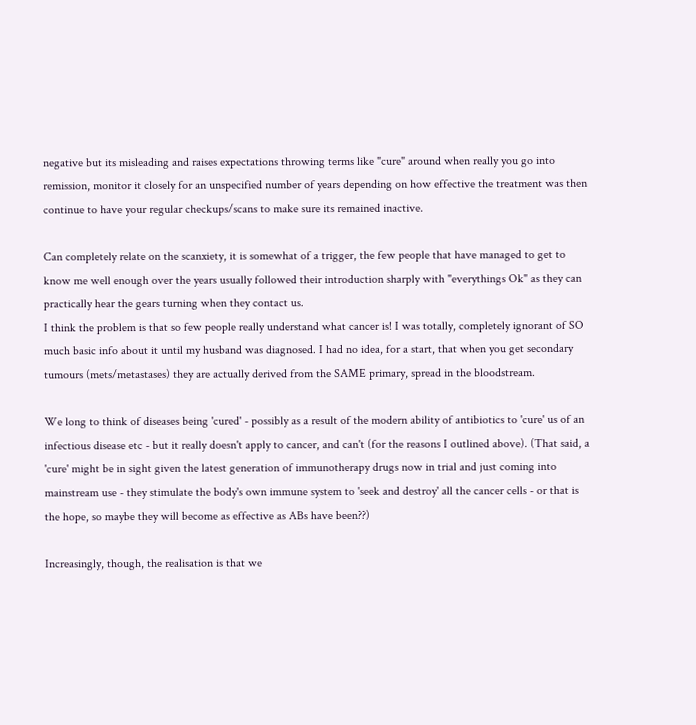negative but its misleading and raises expectations throwing terms like "cure" around when really you go into remission, monitor it closely for an unspecified number of years depending on how effective the treatment was then continue to have your regular checkups/scans to make sure its remained inactive.

Can completely relate on the scanxiety, it is somewhat of a trigger, the few people that have managed to get to know me well enough over the years usually followed their introduction sharply with "everythings Ok" as they can practically hear the gears turning when they contact us.
I think the problem is that so few people really understand what cancer is! I was totally, completely ignorant of SO much basic info about it until my husband was diagnosed. I had no idea, for a start, that when you get secondary tumours (mets/metastases) they are actually derived from the SAME primary, spread in the bloodstream.

We long to think of diseases being 'cured' - possibly as a result of the modern ability of antibiotics to 'cure' us of an infectious disease etc - but it really doesn't apply to cancer, and can't (for the reasons I outlined above). (That said, a 'cure' might be in sight given the latest generation of immunotherapy drugs now in trial and just coming into mainstream use - they stimulate the body's own immune system to 'seek and destroy' all the cancer cells - or that is the hope, so maybe they will become as effective as ABs have been??)

Increasingly, though, the realisation is that we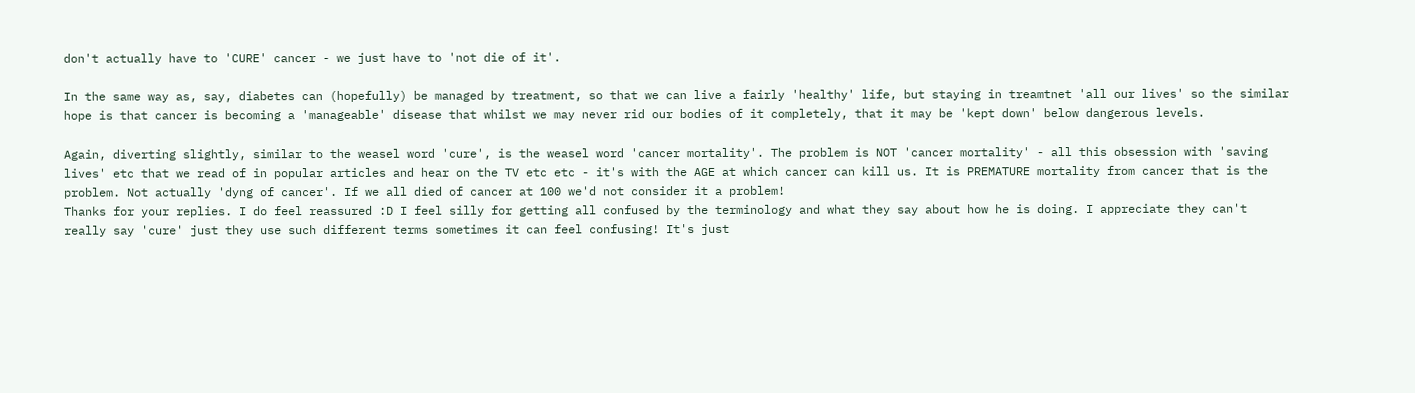don't actually have to 'CURE' cancer - we just have to 'not die of it'.

In the same way as, say, diabetes can (hopefully) be managed by treatment, so that we can live a fairly 'healthy' life, but staying in treamtnet 'all our lives' so the similar hope is that cancer is becoming a 'manageable' disease that whilst we may never rid our bodies of it completely, that it may be 'kept down' below dangerous levels.

Again, diverting slightly, similar to the weasel word 'cure', is the weasel word 'cancer mortality'. The problem is NOT 'cancer mortality' - all this obsession with 'saving lives' etc that we read of in popular articles and hear on the TV etc etc - it's with the AGE at which cancer can kill us. It is PREMATURE mortality from cancer that is the problem. Not actually 'dyng of cancer'. If we all died of cancer at 100 we'd not consider it a problem!
Thanks for your replies. I do feel reassured :D I feel silly for getting all confused by the terminology and what they say about how he is doing. I appreciate they can't really say 'cure' just they use such different terms sometimes it can feel confusing! It's just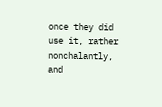once they did use it, rather nonchalantly, and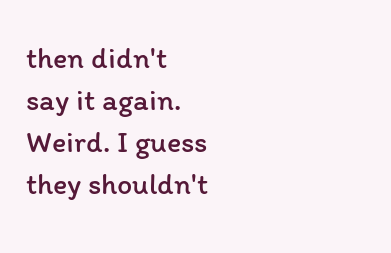then didn't say it again. Weird. I guess they shouldn't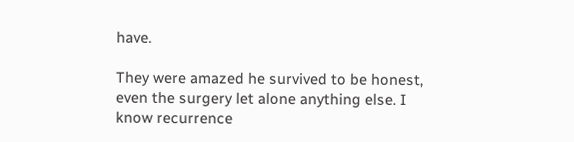have.

They were amazed he survived to be honest, even the surgery let alone anything else. I know recurrence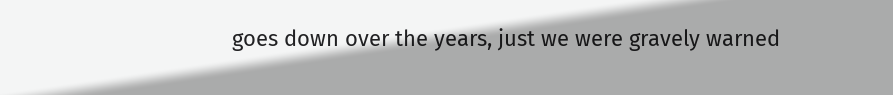goes down over the years, just we were gravely warned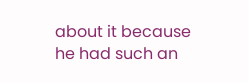about it because he had such an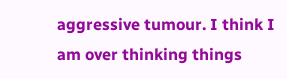aggressive tumour. I think I am over thinking things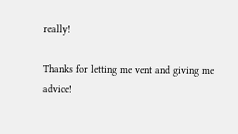really!

Thanks for letting me vent and giving me advice!